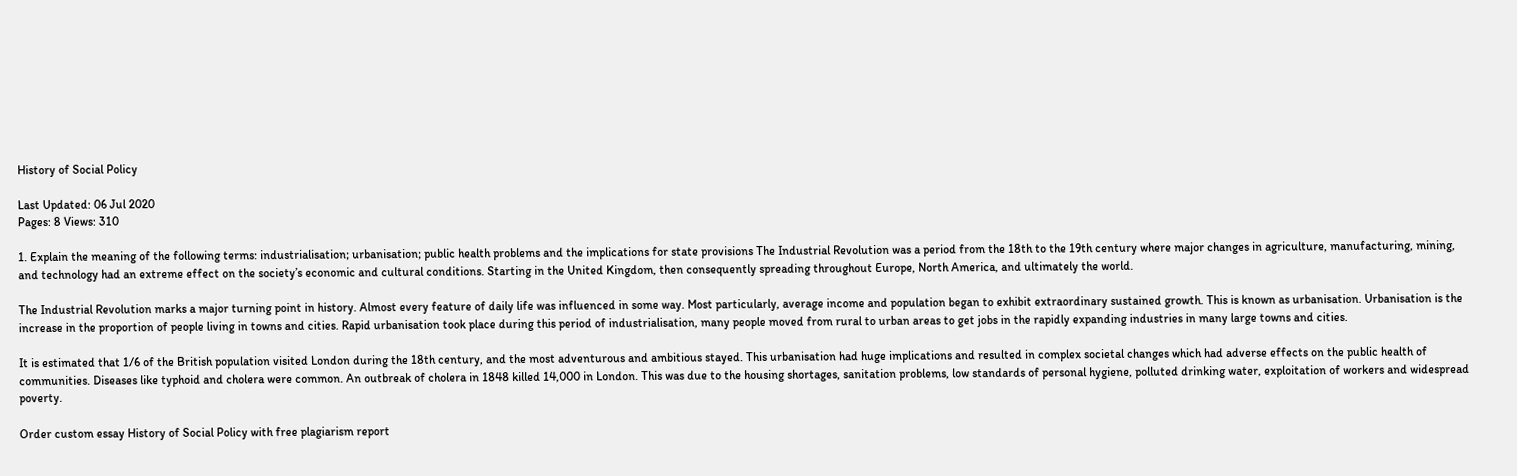History of Social Policy

Last Updated: 06 Jul 2020
Pages: 8 Views: 310

1. Explain the meaning of the following terms: industrialisation; urbanisation; public health problems and the implications for state provisions The Industrial Revolution was a period from the 18th to the 19th century where major changes in agriculture, manufacturing, mining, and technology had an extreme effect on the society’s economic and cultural conditions. Starting in the United Kingdom, then consequently spreading throughout Europe, North America, and ultimately the world.

The Industrial Revolution marks a major turning point in history. Almost every feature of daily life was influenced in some way. Most particularly, average income and population began to exhibit extraordinary sustained growth. This is known as urbanisation. Urbanisation is the increase in the proportion of people living in towns and cities. Rapid urbanisation took place during this period of industrialisation, many people moved from rural to urban areas to get jobs in the rapidly expanding industries in many large towns and cities.

It is estimated that 1/6 of the British population visited London during the 18th century, and the most adventurous and ambitious stayed. This urbanisation had huge implications and resulted in complex societal changes which had adverse effects on the public health of communities. Diseases like typhoid and cholera were common. An outbreak of cholera in 1848 killed 14,000 in London. This was due to the housing shortages, sanitation problems, low standards of personal hygiene, polluted drinking water, exploitation of workers and widespread poverty.

Order custom essay History of Social Policy with free plagiarism report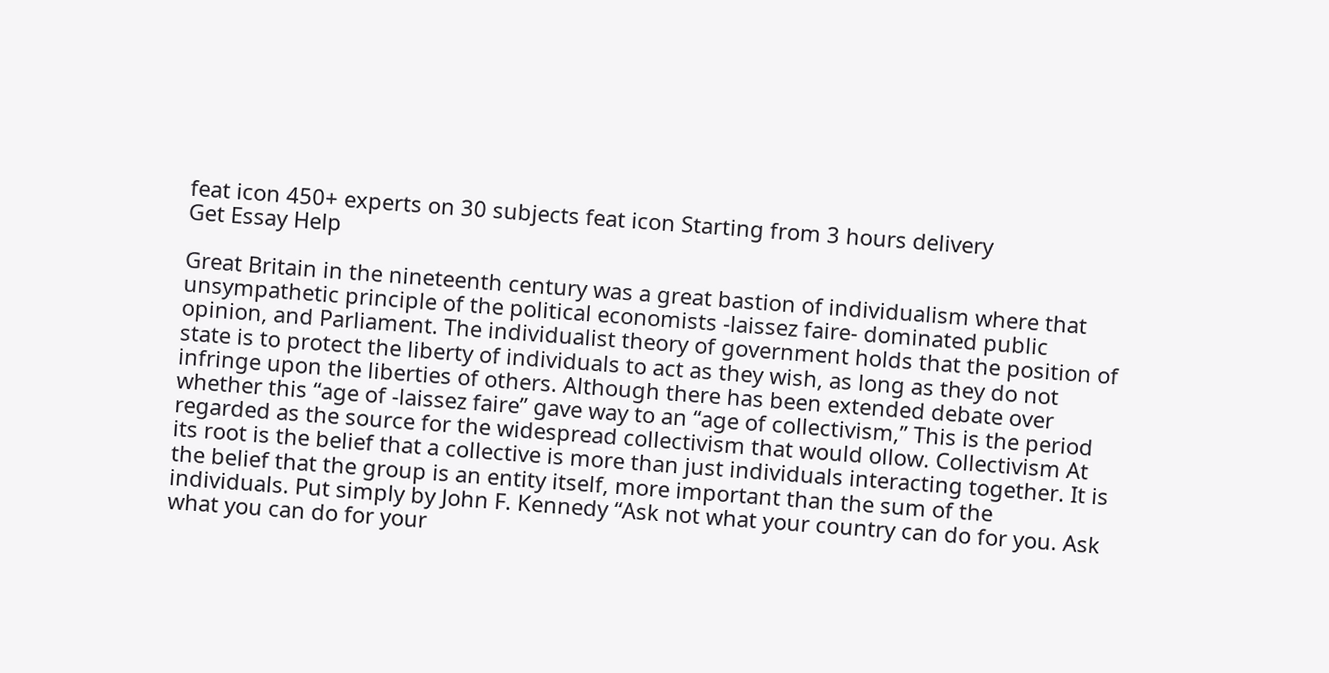feat icon 450+ experts on 30 subjects feat icon Starting from 3 hours delivery
Get Essay Help

Great Britain in the nineteenth century was a great bastion of individualism where that unsympathetic principle of the political economists -laissez faire- dominated public opinion, and Parliament. The individualist theory of government holds that the position of state is to protect the liberty of individuals to act as they wish, as long as they do not infringe upon the liberties of others. Although there has been extended debate over whether this “age of -laissez faire” gave way to an “age of collectivism,” This is the period regarded as the source for the widespread collectivism that would ollow. Collectivism At its root is the belief that a collective is more than just individuals interacting together. It is the belief that the group is an entity itself, more important than the sum of the individuals. Put simply by John F. Kennedy “Ask not what your country can do for you. Ask what you can do for your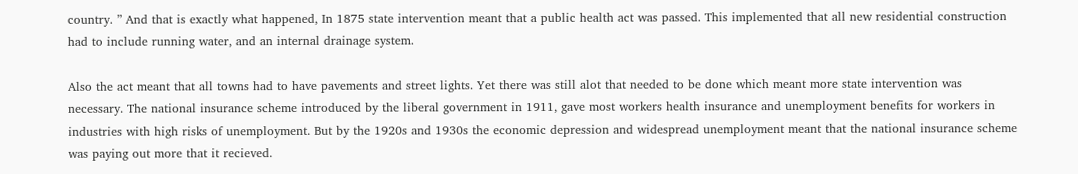country. ” And that is exactly what happened, In 1875 state intervention meant that a public health act was passed. This implemented that all new residential construction had to include running water, and an internal drainage system.

Also the act meant that all towns had to have pavements and street lights. Yet there was still alot that needed to be done which meant more state intervention was necessary. The national insurance scheme introduced by the liberal government in 1911, gave most workers health insurance and unemployment benefits for workers in industries with high risks of unemployment. But by the 1920s and 1930s the economic depression and widespread unemployment meant that the national insurance scheme was paying out more that it recieved.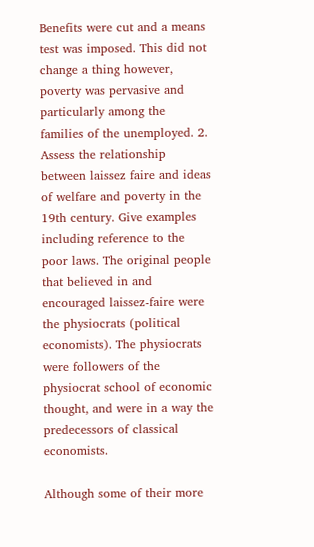Benefits were cut and a means test was imposed. This did not change a thing however, poverty was pervasive and particularly among the families of the unemployed. 2. Assess the relationship between laissez faire and ideas of welfare and poverty in the 19th century. Give examples including reference to the poor laws. The original people that believed in and encouraged laissez-faire were the physiocrats (political economists). The physiocrats were followers of the physiocrat school of economic thought, and were in a way the predecessors of classical economists.

Although some of their more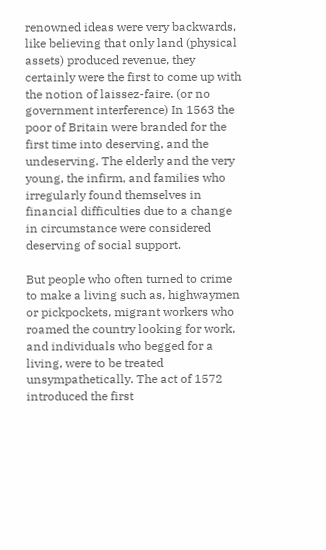renowned ideas were very backwards, like believing that only land (physical assets) produced revenue, they certainly were the first to come up with the notion of laissez-faire. (or no government interference) In 1563 the poor of Britain were branded for the first time into deserving, and the undeserving. The elderly and the very young, the infirm, and families who irregularly found themselves in financial difficulties due to a change in circumstance were considered deserving of social support.

But people who often turned to crime to make a living such as, highwaymen or pickpockets, migrant workers who roamed the country looking for work, and individuals who begged for a living, were to be treated unsympathetically. The act of 1572 introduced the first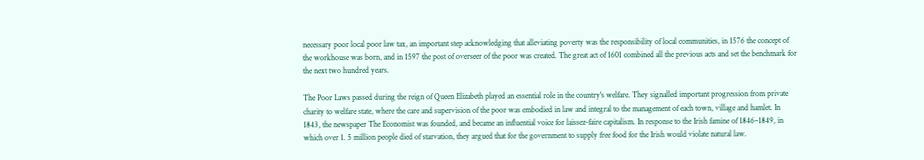necessary poor local poor law tax, an important step acknowledging that alleviating poverty was the responsibility of local communities, in 1576 the concept of the workhouse was born, and in 1597 the post of overseer of the poor was created. The great act of 1601 combined all the previous acts and set the benchmark for the next two hundred years.

The Poor Laws passed during the reign of Queen Elizabeth played an essential role in the country's welfare. They signalled important progression from private charity to welfare state, where the care and supervision of the poor was embodied in law and integral to the management of each town, village and hamlet. In 1843, the newspaper The Economist was founded, and became an influential voice for laissez-faire capitalism. In response to the Irish famine of 1846–1849, in which over 1. 5 million people died of starvation, they argued that for the government to supply free food for the Irish would violate natural law.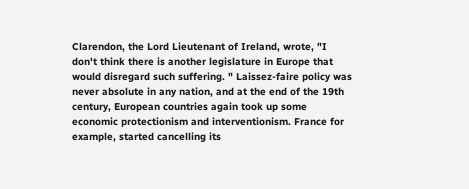Clarendon, the Lord Lieutenant of Ireland, wrote, "I don't think there is another legislature in Europe that would disregard such suffering. " Laissez-faire policy was never absolute in any nation, and at the end of the 19th century, European countries again took up some economic protectionism and interventionism. France for example, started cancelling its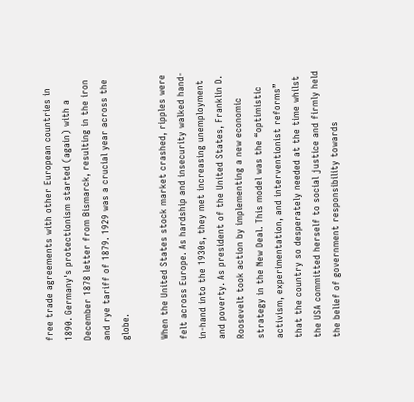free trade agreements with other European countries in 1890. Germany's protectionism started (again) with a December 1878 letter from Bismarck, resulting in the iron and rye tariff of 1879. 1929 was a crucial year across the globe.

When the United States stock market crashed, ripples were felt across Europe. As hardship and insecurity walked hand-in-hand into the 1930s, they met increasing unemployment and poverty. As president of the United States, Franklin D. Roosevelt took action by implementing a new economic strategy in the New Deal. This model was the “optimistic activism, experimentation, and interventionist reforms” that the country so desperately needed at the time whilst the USA committed herself to social justice and firmly held the belief of government responsibility towards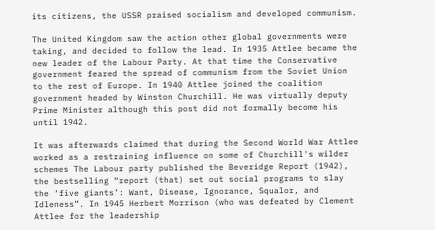its citizens, the USSR praised socialism and developed communism.

The United Kingdom saw the action other global governments were taking, and decided to follow the lead. In 1935 Attlee became the new leader of the Labour Party. At that time the Conservative government feared the spread of communism from the Soviet Union to the rest of Europe. In 1940 Attlee joined the coalition government headed by Winston Churchill. He was virtually deputy Prime Minister although this post did not formally become his until 1942.

It was afterwards claimed that during the Second World War Attlee worked as a restraining influence on some of Churchill's wilder schemes The Labour party published the Beveridge Report (1942), the bestselling “report (that) set out social programs to slay the ‘five giants’: Want, Disease, Ignorance, Squalor, and Idleness”. In 1945 Herbert Morrison (who was defeated by Clement Attlee for the leadership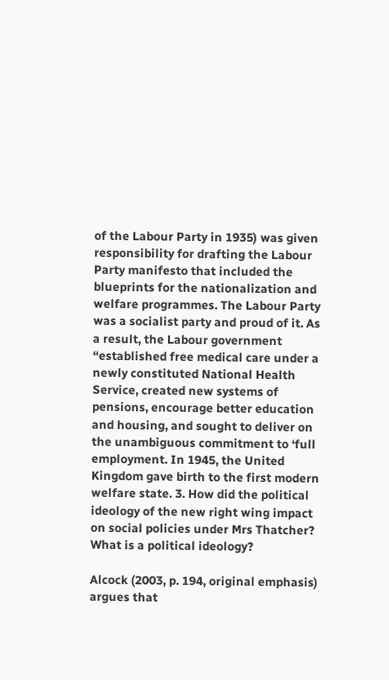of the Labour Party in 1935) was given responsibility for drafting the Labour Party manifesto that included the blueprints for the nationalization and welfare programmes. The Labour Party was a socialist party and proud of it. As a result, the Labour government “established free medical care under a newly constituted National Health Service, created new systems of pensions, encourage better education and housing, and sought to deliver on the unambiguous commitment to ‘full employment. In 1945, the United Kingdom gave birth to the first modern welfare state. 3. How did the political ideology of the new right wing impact on social policies under Mrs Thatcher? What is a political ideology?

Alcock (2003, p. 194, original emphasis) argues that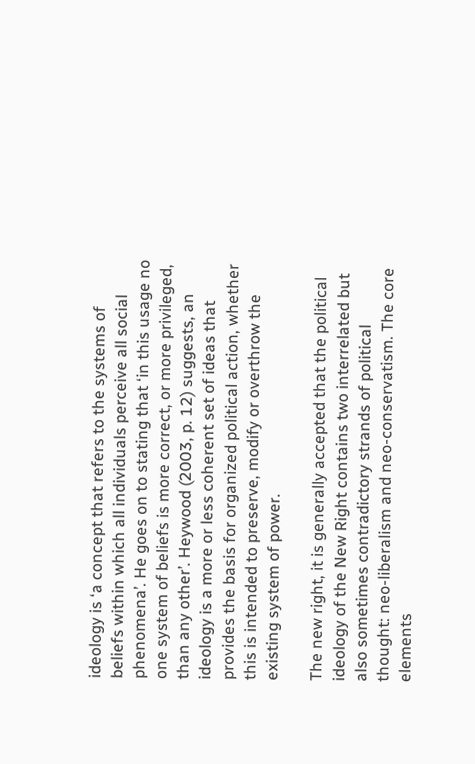ideology is ‘a concept that refers to the systems of beliefs within which all individuals perceive all social phenomena’. He goes on to stating that ‘in this usage no one system of beliefs is more correct, or more privileged, than any other’. Heywood (2003, p. 12) suggests, an ideology is a more or less coherent set of ideas that provides the basis for organized political action, whether this is intended to preserve, modify or overthrow the existing system of power.

The new right, it is generally accepted that the political ideology of the New Right contains two interrelated but also sometimes contradictory strands of political thought: neo-liberalism and neo-conservatism. The core elements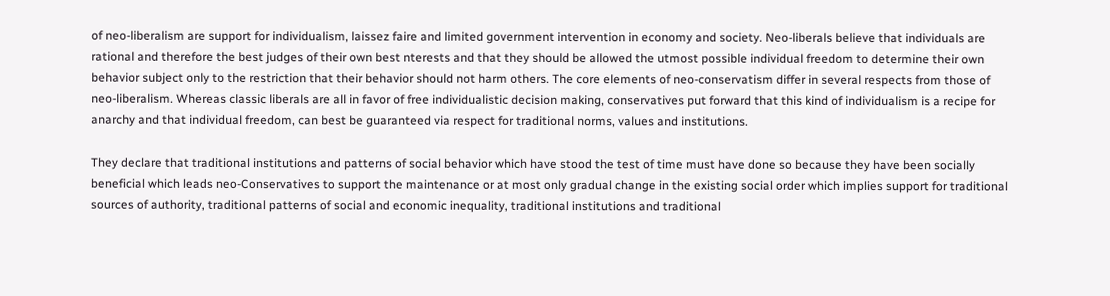of neo-liberalism are support for individualism, laissez faire and limited government intervention in economy and society. Neo-liberals believe that individuals are rational and therefore the best judges of their own best nterests and that they should be allowed the utmost possible individual freedom to determine their own behavior subject only to the restriction that their behavior should not harm others. The core elements of neo-conservatism differ in several respects from those of neo-liberalism. Whereas classic liberals are all in favor of free individualistic decision making, conservatives put forward that this kind of individualism is a recipe for anarchy and that individual freedom, can best be guaranteed via respect for traditional norms, values and institutions.

They declare that traditional institutions and patterns of social behavior which have stood the test of time must have done so because they have been socially beneficial which leads neo-Conservatives to support the maintenance or at most only gradual change in the existing social order which implies support for traditional sources of authority, traditional patterns of social and economic inequality, traditional institutions and traditional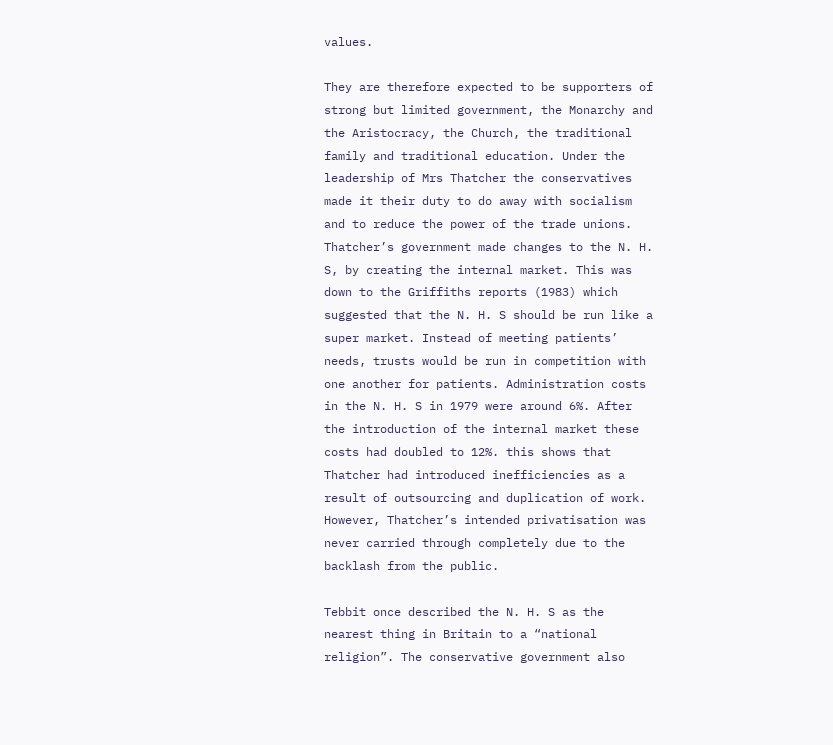values.

They are therefore expected to be supporters of strong but limited government, the Monarchy and the Aristocracy, the Church, the traditional family and traditional education. Under the leadership of Mrs Thatcher the conservatives made it their duty to do away with socialism and to reduce the power of the trade unions. Thatcher’s government made changes to the N. H. S, by creating the internal market. This was down to the Griffiths reports (1983) which suggested that the N. H. S should be run like a super market. Instead of meeting patients’ needs, trusts would be run in competition with one another for patients. Administration costs in the N. H. S in 1979 were around 6%. After the introduction of the internal market these costs had doubled to 12%. this shows that Thatcher had introduced inefficiencies as a result of outsourcing and duplication of work. However, Thatcher’s intended privatisation was never carried through completely due to the backlash from the public.

Tebbit once described the N. H. S as the nearest thing in Britain to a “national religion”. The conservative government also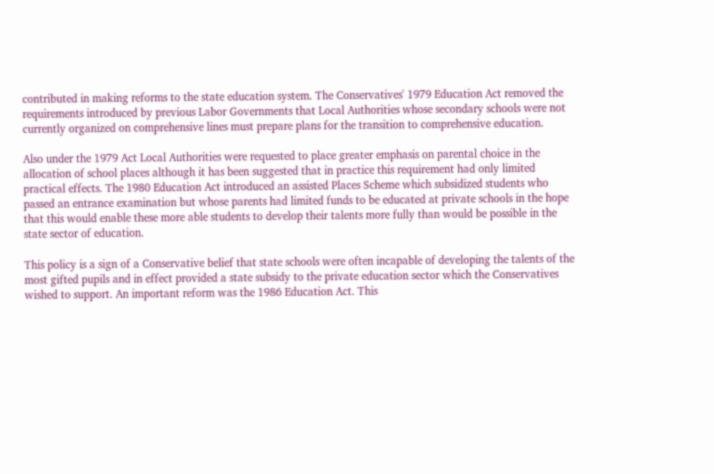contributed in making reforms to the state education system. The Conservatives' 1979 Education Act removed the requirements introduced by previous Labor Governments that Local Authorities whose secondary schools were not currently organized on comprehensive lines must prepare plans for the transition to comprehensive education.

Also under the 1979 Act Local Authorities were requested to place greater emphasis on parental choice in the allocation of school places although it has been suggested that in practice this requirement had only limited practical effects. The 1980 Education Act introduced an assisted Places Scheme which subsidized students who passed an entrance examination but whose parents had limited funds to be educated at private schools in the hope that this would enable these more able students to develop their talents more fully than would be possible in the state sector of education.

This policy is a sign of a Conservative belief that state schools were often incapable of developing the talents of the most gifted pupils and in effect provided a state subsidy to the private education sector which the Conservatives wished to support. An important reform was the 1986 Education Act. This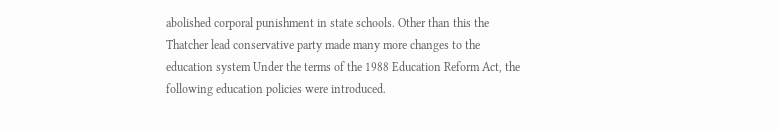abolished corporal punishment in state schools. Other than this the Thatcher lead conservative party made many more changes to the education system Under the terms of the 1988 Education Reform Act, the following education policies were introduced.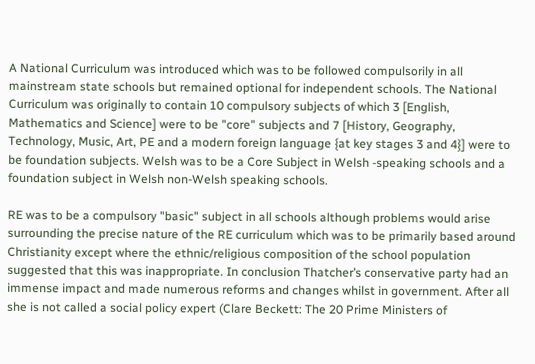A National Curriculum was introduced which was to be followed compulsorily in all mainstream state schools but remained optional for independent schools. The National Curriculum was originally to contain 10 compulsory subjects of which 3 [English, Mathematics and Science] were to be "core" subjects and 7 [History, Geography, Technology, Music, Art, PE and a modern foreign language {at key stages 3 and 4}] were to be foundation subjects. Welsh was to be a Core Subject in Welsh -speaking schools and a foundation subject in Welsh non-Welsh speaking schools.

RE was to be a compulsory "basic" subject in all schools although problems would arise surrounding the precise nature of the RE curriculum which was to be primarily based around Christianity except where the ethnic/religious composition of the school population suggested that this was inappropriate. In conclusion Thatcher’s conservative party had an immense impact and made numerous reforms and changes whilst in government. After all she is not called a social policy expert (Clare Beckett: The 20 Prime Ministers of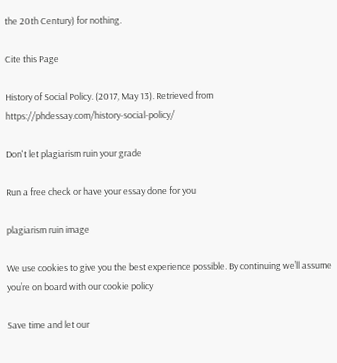the 20th Century) for nothing.

Cite this Page

History of Social Policy. (2017, May 13). Retrieved from https://phdessay.com/history-social-policy/

Don't let plagiarism ruin your grade

Run a free check or have your essay done for you

plagiarism ruin image

We use cookies to give you the best experience possible. By continuing we’ll assume you’re on board with our cookie policy

Save time and let our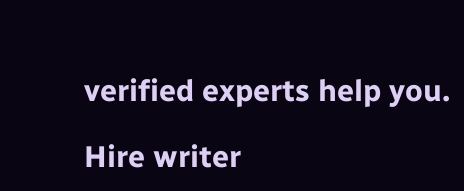verified experts help you.

Hire writer